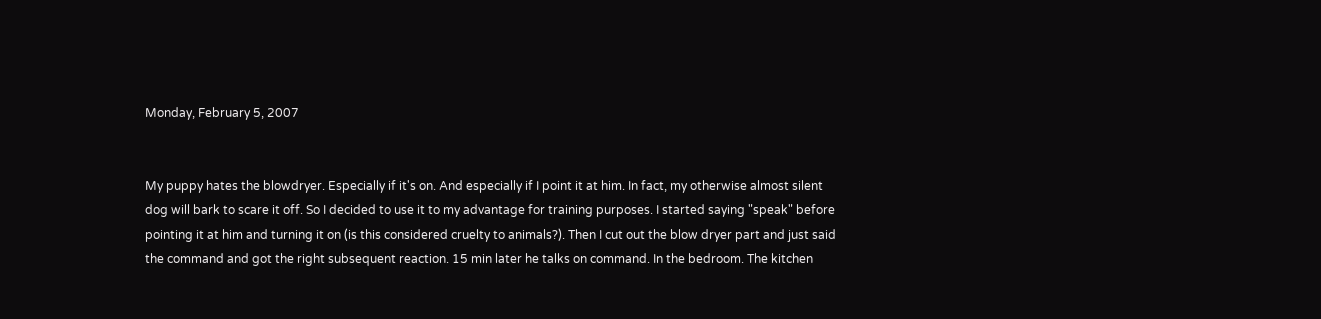Monday, February 5, 2007


My puppy hates the blowdryer. Especially if it's on. And especially if I point it at him. In fact, my otherwise almost silent dog will bark to scare it off. So I decided to use it to my advantage for training purposes. I started saying "speak" before pointing it at him and turning it on (is this considered cruelty to animals?). Then I cut out the blow dryer part and just said the command and got the right subsequent reaction. 15 min later he talks on command. In the bedroom. The kitchen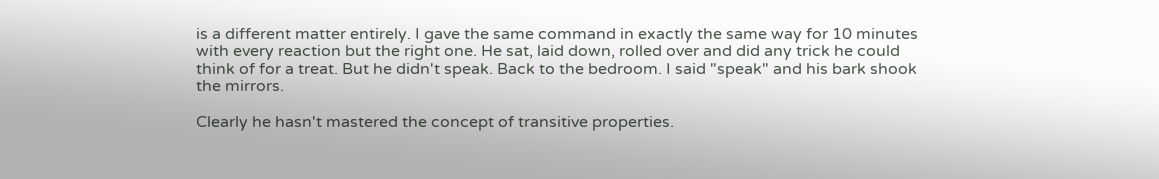is a different matter entirely. I gave the same command in exactly the same way for 10 minutes with every reaction but the right one. He sat, laid down, rolled over and did any trick he could think of for a treat. But he didn't speak. Back to the bedroom. I said "speak" and his bark shook the mirrors.

Clearly he hasn't mastered the concept of transitive properties.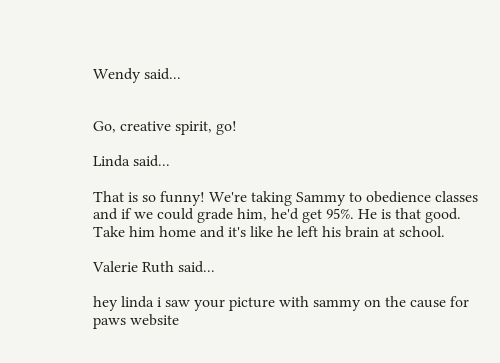Wendy said...


Go, creative spirit, go!

Linda said...

That is so funny! We're taking Sammy to obedience classes and if we could grade him, he'd get 95%. He is that good. Take him home and it's like he left his brain at school.

Valerie Ruth said...

hey linda i saw your picture with sammy on the cause for paws website